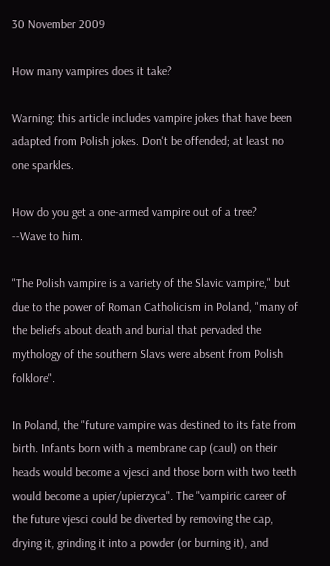30 November 2009

How many vampires does it take?

Warning: this article includes vampire jokes that have been adapted from Polish jokes. Don't be offended; at least no one sparkles.

How do you get a one-armed vampire out of a tree?
--Wave to him.

"The Polish vampire is a variety of the Slavic vampire," but due to the power of Roman Catholicism in Poland, "many of the beliefs about death and burial that pervaded the mythology of the southern Slavs were absent from Polish folklore".

In Poland, the "future vampire was destined to its fate from birth. Infants born with a membrane cap (caul) on their heads would become a vjesci and those born with two teeth would become a upier/upierzyca". The "vampiric career of the future vjesci could be diverted by removing the cap, drying it, grinding it into a powder (or burning it), and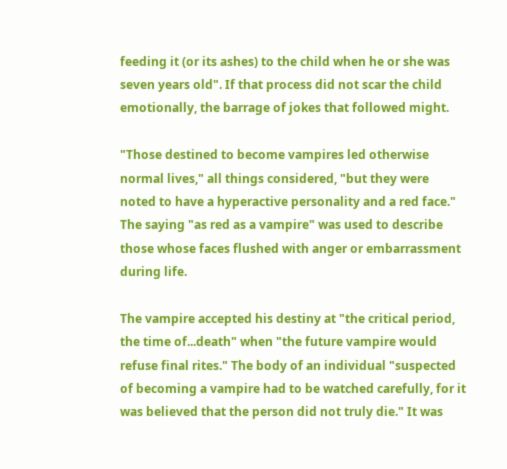feeding it (or its ashes) to the child when he or she was seven years old". If that process did not scar the child emotionally, the barrage of jokes that followed might.

"Those destined to become vampires led otherwise normal lives," all things considered, "but they were noted to have a hyperactive personality and a red face." The saying "as red as a vampire" was used to describe those whose faces flushed with anger or embarrassment during life.

The vampire accepted his destiny at "the critical period, the time of...death" when "the future vampire would refuse final rites." The body of an individual "suspected of becoming a vampire had to be watched carefully, for it was believed that the person did not truly die." It was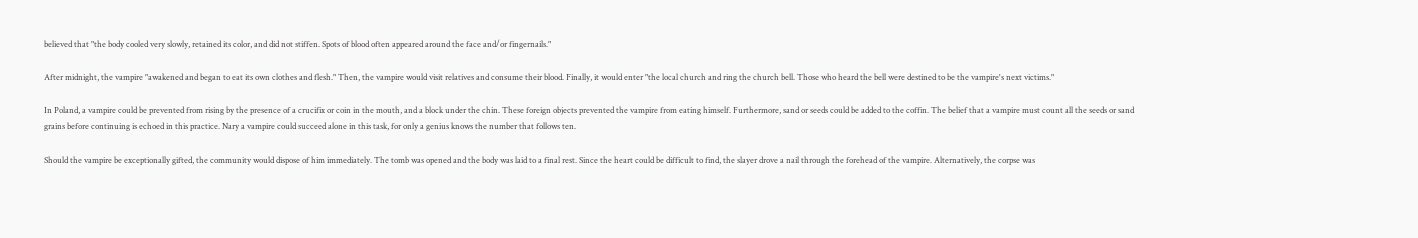believed that "the body cooled very slowly, retained its color, and did not stiffen. Spots of blood often appeared around the face and/or fingernails."

After midnight, the vampire "awakened and began to eat its own clothes and flesh." Then, the vampire would visit relatives and consume their blood. Finally, it would enter "the local church and ring the church bell. Those who heard the bell were destined to be the vampire's next victims."

In Poland, a vampire could be prevented from rising by the presence of a crucifix or coin in the mouth, and a block under the chin. These foreign objects prevented the vampire from eating himself. Furthermore, sand or seeds could be added to the coffin. The belief that a vampire must count all the seeds or sand grains before continuing is echoed in this practice. Nary a vampire could succeed alone in this task, for only a genius knows the number that follows ten.

Should the vampire be exceptionally gifted, the community would dispose of him immediately. The tomb was opened and the body was laid to a final rest. Since the heart could be difficult to find, the slayer drove a nail through the forehead of the vampire. Alternatively, the corpse was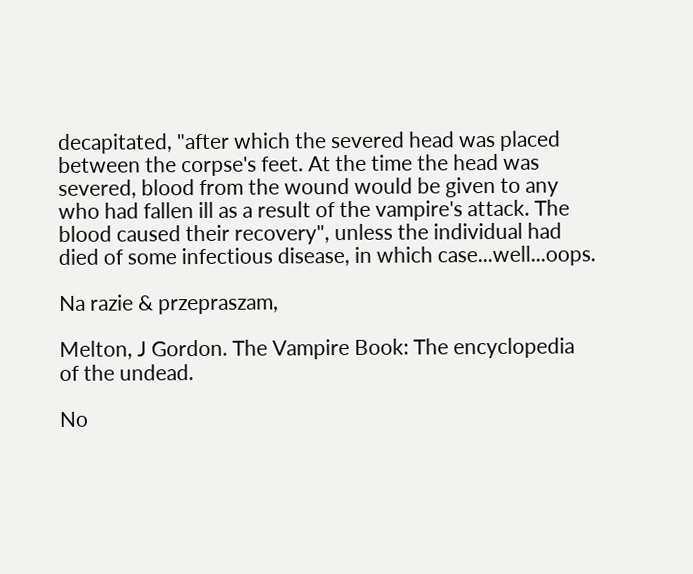decapitated, "after which the severed head was placed between the corpse's feet. At the time the head was severed, blood from the wound would be given to any who had fallen ill as a result of the vampire's attack. The blood caused their recovery", unless the individual had died of some infectious disease, in which case...well...oops.

Na razie & przepraszam,

Melton, J Gordon. The Vampire Book: The encyclopedia of the undead.

No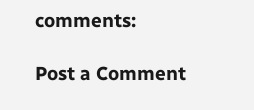comments:

Post a Comment